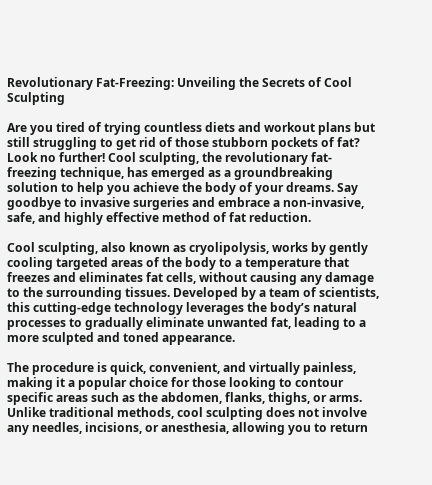Revolutionary Fat-Freezing: Unveiling the Secrets of Cool Sculpting

Are you tired of trying countless diets and workout plans but still struggling to get rid of those stubborn pockets of fat? Look no further! Cool sculpting, the revolutionary fat-freezing technique, has emerged as a groundbreaking solution to help you achieve the body of your dreams. Say goodbye to invasive surgeries and embrace a non-invasive, safe, and highly effective method of fat reduction.

Cool sculpting, also known as cryolipolysis, works by gently cooling targeted areas of the body to a temperature that freezes and eliminates fat cells, without causing any damage to the surrounding tissues. Developed by a team of scientists, this cutting-edge technology leverages the body’s natural processes to gradually eliminate unwanted fat, leading to a more sculpted and toned appearance.

The procedure is quick, convenient, and virtually painless, making it a popular choice for those looking to contour specific areas such as the abdomen, flanks, thighs, or arms. Unlike traditional methods, cool sculpting does not involve any needles, incisions, or anesthesia, allowing you to return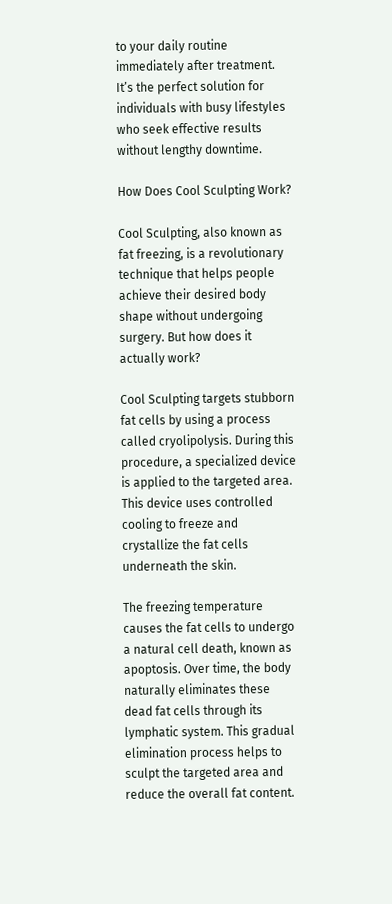to your daily routine immediately after treatment. It’s the perfect solution for individuals with busy lifestyles who seek effective results without lengthy downtime.

How Does Cool Sculpting Work?

Cool Sculpting, also known as fat freezing, is a revolutionary technique that helps people achieve their desired body shape without undergoing surgery. But how does it actually work?

Cool Sculpting targets stubborn fat cells by using a process called cryolipolysis. During this procedure, a specialized device is applied to the targeted area. This device uses controlled cooling to freeze and crystallize the fat cells underneath the skin.

The freezing temperature causes the fat cells to undergo a natural cell death, known as apoptosis. Over time, the body naturally eliminates these dead fat cells through its lymphatic system. This gradual elimination process helps to sculpt the targeted area and reduce the overall fat content.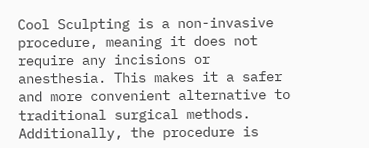Cool Sculpting is a non-invasive procedure, meaning it does not require any incisions or anesthesia. This makes it a safer and more convenient alternative to traditional surgical methods. Additionally, the procedure is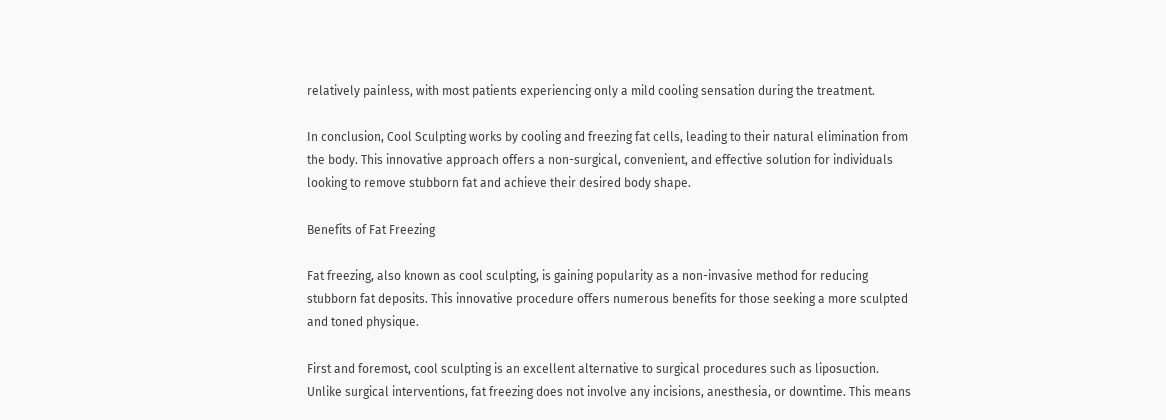relatively painless, with most patients experiencing only a mild cooling sensation during the treatment.

In conclusion, Cool Sculpting works by cooling and freezing fat cells, leading to their natural elimination from the body. This innovative approach offers a non-surgical, convenient, and effective solution for individuals looking to remove stubborn fat and achieve their desired body shape.

Benefits of Fat Freezing

Fat freezing, also known as cool sculpting, is gaining popularity as a non-invasive method for reducing stubborn fat deposits. This innovative procedure offers numerous benefits for those seeking a more sculpted and toned physique.

First and foremost, cool sculpting is an excellent alternative to surgical procedures such as liposuction. Unlike surgical interventions, fat freezing does not involve any incisions, anesthesia, or downtime. This means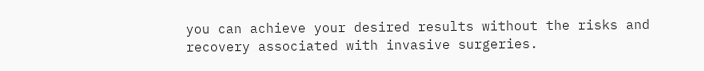you can achieve your desired results without the risks and recovery associated with invasive surgeries.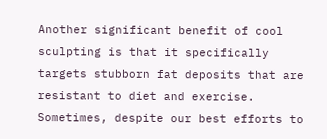Another significant benefit of cool sculpting is that it specifically targets stubborn fat deposits that are resistant to diet and exercise. Sometimes, despite our best efforts to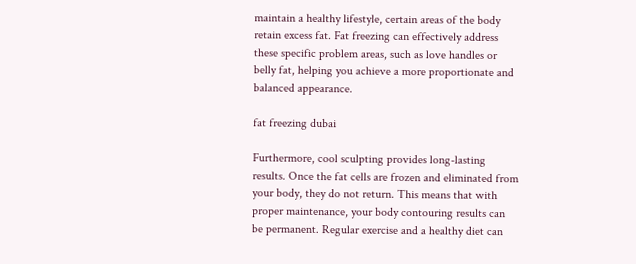maintain a healthy lifestyle, certain areas of the body retain excess fat. Fat freezing can effectively address these specific problem areas, such as love handles or belly fat, helping you achieve a more proportionate and balanced appearance.

fat freezing dubai

Furthermore, cool sculpting provides long-lasting results. Once the fat cells are frozen and eliminated from your body, they do not return. This means that with proper maintenance, your body contouring results can be permanent. Regular exercise and a healthy diet can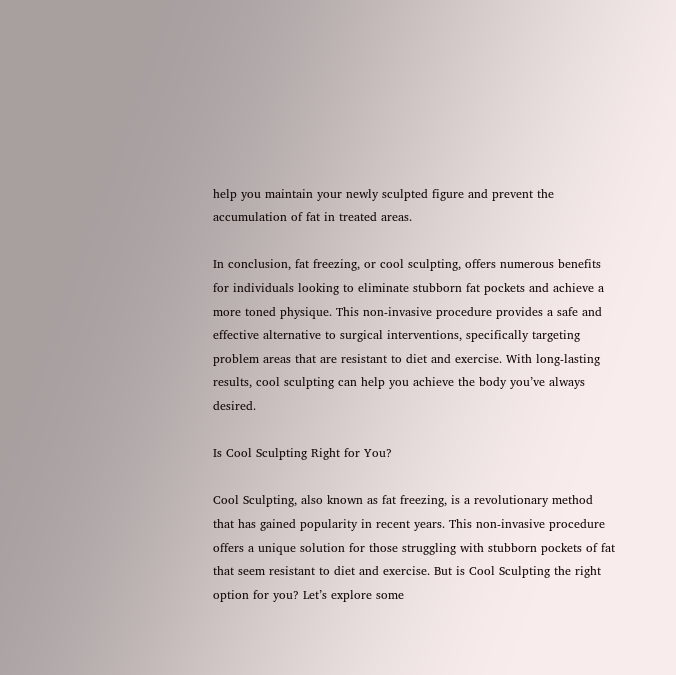help you maintain your newly sculpted figure and prevent the accumulation of fat in treated areas.

In conclusion, fat freezing, or cool sculpting, offers numerous benefits for individuals looking to eliminate stubborn fat pockets and achieve a more toned physique. This non-invasive procedure provides a safe and effective alternative to surgical interventions, specifically targeting problem areas that are resistant to diet and exercise. With long-lasting results, cool sculpting can help you achieve the body you’ve always desired.

Is Cool Sculpting Right for You?

Cool Sculpting, also known as fat freezing, is a revolutionary method that has gained popularity in recent years. This non-invasive procedure offers a unique solution for those struggling with stubborn pockets of fat that seem resistant to diet and exercise. But is Cool Sculpting the right option for you? Let’s explore some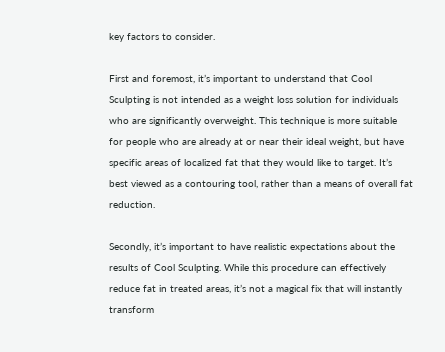key factors to consider.

First and foremost, it’s important to understand that Cool Sculpting is not intended as a weight loss solution for individuals who are significantly overweight. This technique is more suitable for people who are already at or near their ideal weight, but have specific areas of localized fat that they would like to target. It’s best viewed as a contouring tool, rather than a means of overall fat reduction.

Secondly, it’s important to have realistic expectations about the results of Cool Sculpting. While this procedure can effectively reduce fat in treated areas, it’s not a magical fix that will instantly transform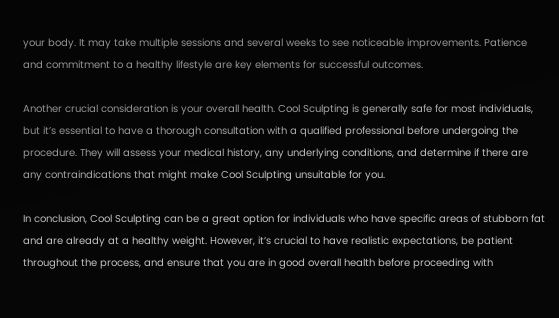your body. It may take multiple sessions and several weeks to see noticeable improvements. Patience and commitment to a healthy lifestyle are key elements for successful outcomes.

Another crucial consideration is your overall health. Cool Sculpting is generally safe for most individuals, but it’s essential to have a thorough consultation with a qualified professional before undergoing the procedure. They will assess your medical history, any underlying conditions, and determine if there are any contraindications that might make Cool Sculpting unsuitable for you.

In conclusion, Cool Sculpting can be a great option for individuals who have specific areas of stubborn fat and are already at a healthy weight. However, it’s crucial to have realistic expectations, be patient throughout the process, and ensure that you are in good overall health before proceeding with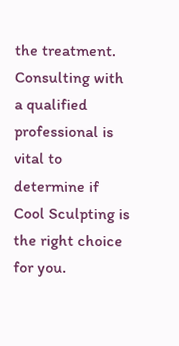the treatment. Consulting with a qualified professional is vital to determine if Cool Sculpting is the right choice for you.